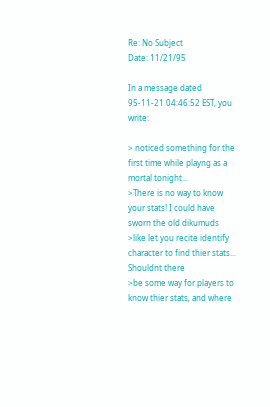Re: No Subject
Date: 11/21/95

In a message dated 95-11-21 04:46:52 EST, you write:

> noticed something for the first time while playng as a mortal tonight...
>There is no way to know your stats! I could have sworn the old dikumuds
>like let you recite identify character to find thier stats... Shouldnt there
>be some way for players to know thier stats, and where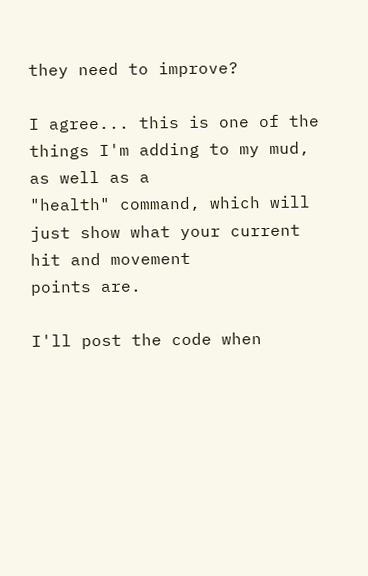they need to improve?

I agree... this is one of the things I'm adding to my mud, as well as a
"health" command, which will just show what your current hit and movement
points are.

I'll post the code when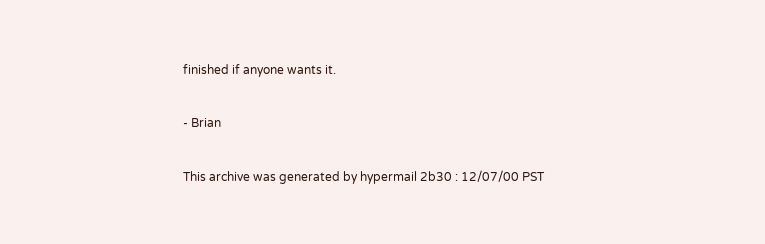finished if anyone wants it.

- Brian

This archive was generated by hypermail 2b30 : 12/07/00 PST